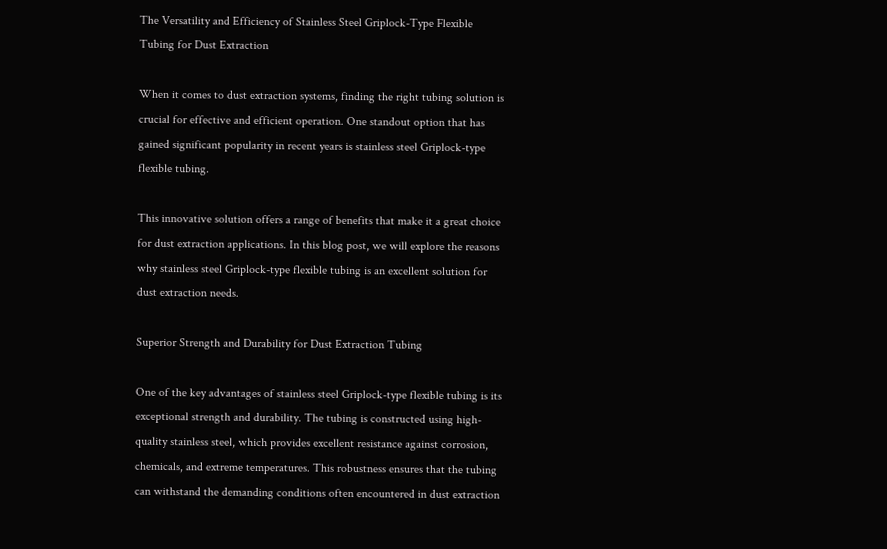The Versatility and Efficiency of Stainless Steel Griplock-Type Flexible Tubing for Dust Extraction

When it comes to dust extraction systems, finding the right tubing solution is crucial for effective and efficient operation. One standout option that has gained significant popularity in recent years is stainless steel Griplock-type flexible tubing.

This innovative solution offers a range of benefits that make it a great choice for dust extraction applications. In this blog post, we will explore the reasons why stainless steel Griplock-type flexible tubing is an excellent solution for dust extraction needs.

Superior Strength and Durability for Dust Extraction Tubing

One of the key advantages of stainless steel Griplock-type flexible tubing is its exceptional strength and durability. The tubing is constructed using high-quality stainless steel, which provides excellent resistance against corrosion, chemicals, and extreme temperatures. This robustness ensures that the tubing can withstand the demanding conditions often encountered in dust extraction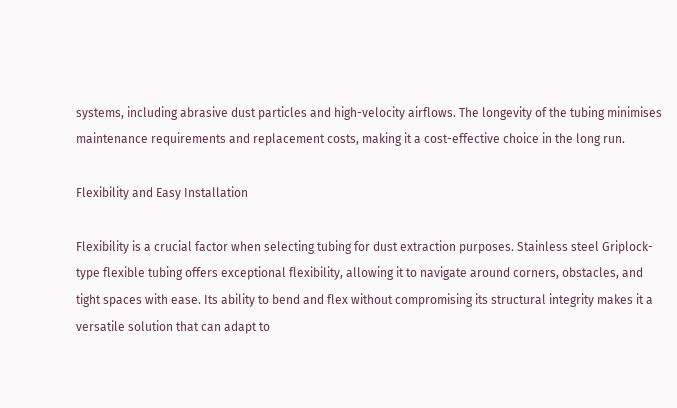systems, including abrasive dust particles and high-velocity airflows. The longevity of the tubing minimises maintenance requirements and replacement costs, making it a cost-effective choice in the long run.

Flexibility and Easy Installation

Flexibility is a crucial factor when selecting tubing for dust extraction purposes. Stainless steel Griplock-type flexible tubing offers exceptional flexibility, allowing it to navigate around corners, obstacles, and tight spaces with ease. Its ability to bend and flex without compromising its structural integrity makes it a versatile solution that can adapt to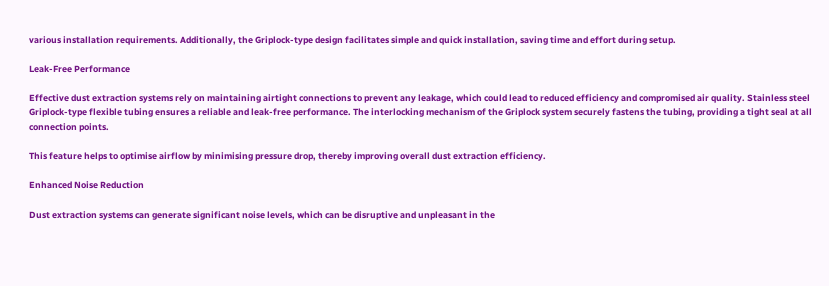various installation requirements. Additionally, the Griplock-type design facilitates simple and quick installation, saving time and effort during setup.

Leak-Free Performance

Effective dust extraction systems rely on maintaining airtight connections to prevent any leakage, which could lead to reduced efficiency and compromised air quality. Stainless steel Griplock-type flexible tubing ensures a reliable and leak-free performance. The interlocking mechanism of the Griplock system securely fastens the tubing, providing a tight seal at all connection points.

This feature helps to optimise airflow by minimising pressure drop, thereby improving overall dust extraction efficiency.

Enhanced Noise Reduction

Dust extraction systems can generate significant noise levels, which can be disruptive and unpleasant in the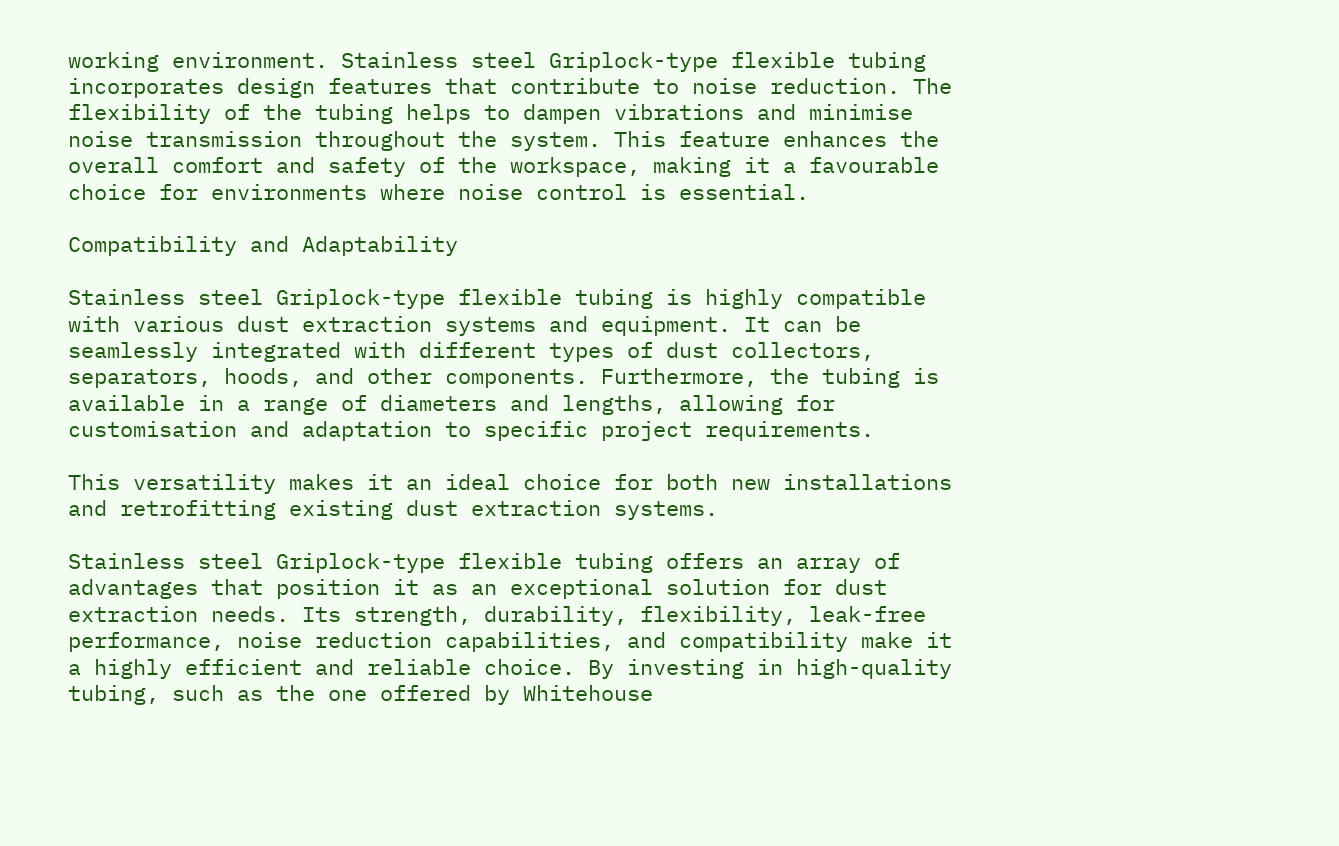working environment. Stainless steel Griplock-type flexible tubing incorporates design features that contribute to noise reduction. The flexibility of the tubing helps to dampen vibrations and minimise noise transmission throughout the system. This feature enhances the overall comfort and safety of the workspace, making it a favourable choice for environments where noise control is essential.

Compatibility and Adaptability

Stainless steel Griplock-type flexible tubing is highly compatible with various dust extraction systems and equipment. It can be seamlessly integrated with different types of dust collectors, separators, hoods, and other components. Furthermore, the tubing is available in a range of diameters and lengths, allowing for customisation and adaptation to specific project requirements.

This versatility makes it an ideal choice for both new installations and retrofitting existing dust extraction systems.

Stainless steel Griplock-type flexible tubing offers an array of advantages that position it as an exceptional solution for dust extraction needs. Its strength, durability, flexibility, leak-free performance, noise reduction capabilities, and compatibility make it a highly efficient and reliable choice. By investing in high-quality tubing, such as the one offered by Whitehouse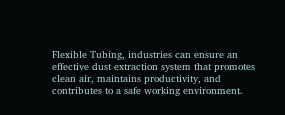Flexible Tubing, industries can ensure an effective dust extraction system that promotes clean air, maintains productivity, and contributes to a safe working environment.